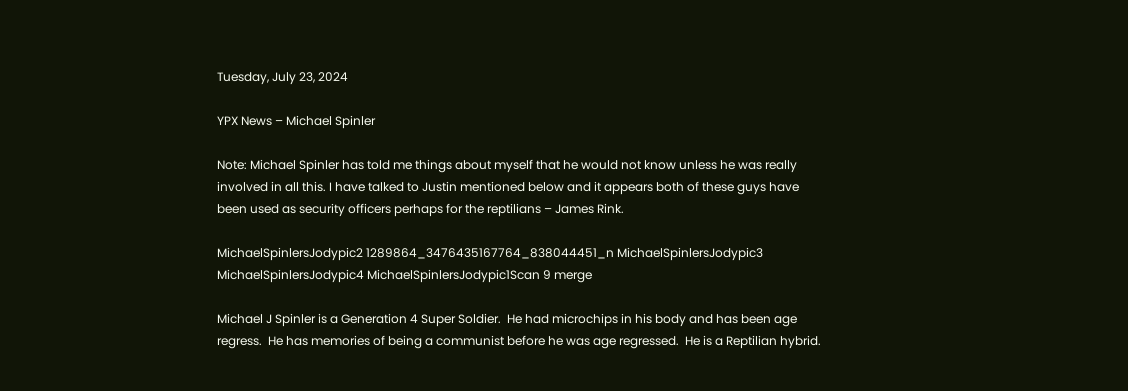Tuesday, July 23, 2024

YPX News – Michael Spinler

Note: Michael Spinler has told me things about myself that he would not know unless he was really involved in all this. I have talked to Justin mentioned below and it appears both of these guys have been used as security officers perhaps for the reptilians – James Rink.

MichaelSpinlersJodypic2 1289864_3476435167764_838044451_n MichaelSpinlersJodypic3 MichaelSpinlersJodypic4 MichaelSpinlersJodypic1Scan 9 merge

Michael J Spinler is a Generation 4 Super Soldier.  He had microchips in his body and has been age regress.  He has memories of being a communist before he was age regressed.  He is a Reptilian hybrid.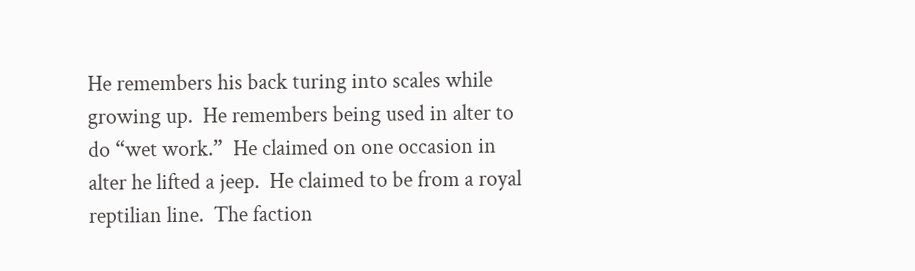He remembers his back turing into scales while growing up.  He remembers being used in alter to do “wet work.”  He claimed on one occasion in alter he lifted a jeep.  He claimed to be from a royal reptilian line.  The faction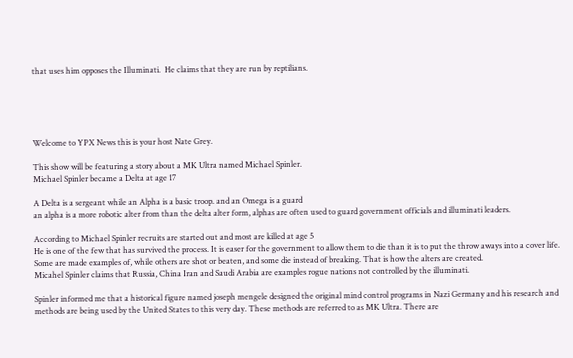that uses him opposes the Illuminati.  He claims that they are run by reptilians.





Welcome to YPX News this is your host Nate Grey.

This show will be featuring a story about a MK Ultra named Michael Spinler.
Michael Spinler became a Delta at age 17

A Delta is a sergeant while an Alpha is a basic troop. and an Omega is a guard
an alpha is a more robotic alter from than the delta alter form, alphas are often used to guard government officials and illuminati leaders.

According to Michael Spinler recruits are started out and most are killed at age 5
He is one of the few that has survived the process. It is easer for the government to allow them to die than it is to put the throw aways into a cover life. Some are made examples of, while others are shot or beaten, and some die instead of breaking. That is how the alters are created.
Micahel Spinler claims that Russia, China Iran and Saudi Arabia are examples rogue nations not controlled by the illuminati.

Spinler informed me that a historical figure named joseph mengele designed the original mind control programs in Nazi Germany and his research and methods are being used by the United States to this very day. These methods are referred to as MK Ultra. There are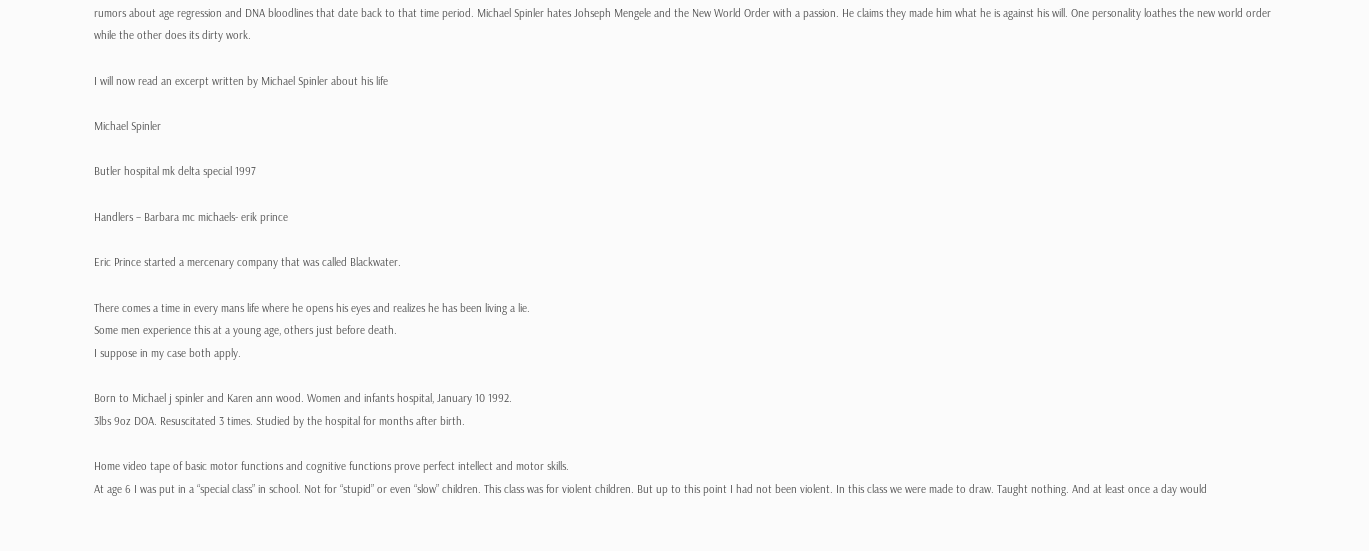rumors about age regression and DNA bloodlines that date back to that time period. Michael Spinler hates Johseph Mengele and the New World Order with a passion. He claims they made him what he is against his will. One personality loathes the new world order while the other does its dirty work.

I will now read an excerpt written by Michael Spinler about his life

Michael Spinler

Butler hospital mk delta special 1997

Handlers – Barbara mc michaels- erik prince

Eric Prince started a mercenary company that was called Blackwater.

There comes a time in every mans life where he opens his eyes and realizes he has been living a lie.
Some men experience this at a young age, others just before death.
I suppose in my case both apply.

Born to Michael j spinler and Karen ann wood. Women and infants hospital, January 10 1992.
3lbs 9oz DOA. Resuscitated 3 times. Studied by the hospital for months after birth.

Home video tape of basic motor functions and cognitive functions prove perfect intellect and motor skills.
At age 6 I was put in a “special class” in school. Not for “stupid” or even “slow” children. This class was for violent children. But up to this point I had not been violent. In this class we were made to draw. Taught nothing. And at least once a day would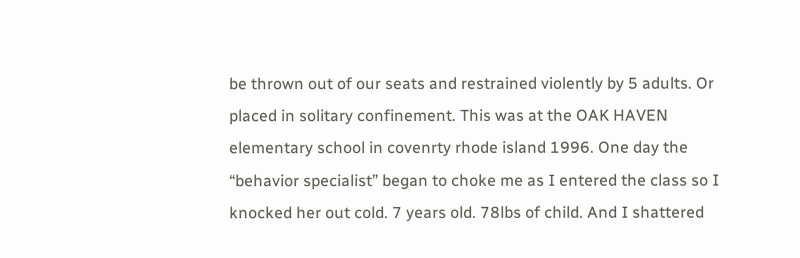be thrown out of our seats and restrained violently by 5 adults. Or placed in solitary confinement. This was at the OAK HAVEN elementary school in covenrty rhode island 1996. One day the “behavior specialist” began to choke me as I entered the class so I knocked her out cold. 7 years old. 78lbs of child. And I shattered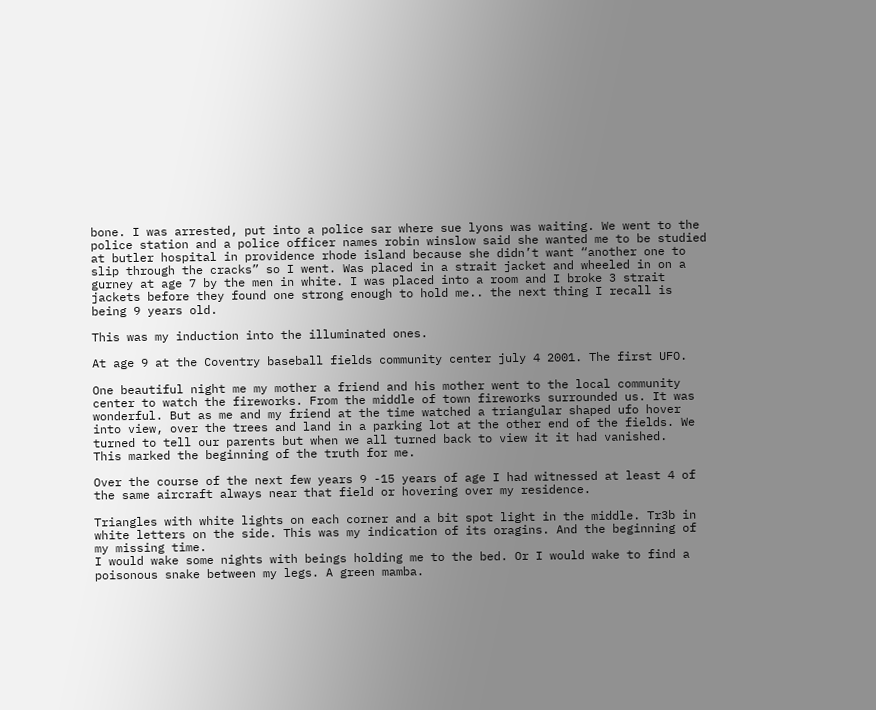bone. I was arrested, put into a police sar where sue lyons was waiting. We went to the police station and a police officer names robin winslow said she wanted me to be studied at butler hospital in providence rhode island because she didn’t want “another one to slip through the cracks” so I went. Was placed in a strait jacket and wheeled in on a gurney at age 7 by the men in white. I was placed into a room and I broke 3 strait jackets before they found one strong enough to hold me.. the next thing I recall is being 9 years old.

This was my induction into the illuminated ones.

At age 9 at the Coventry baseball fields community center july 4 2001. The first UFO.

One beautiful night me my mother a friend and his mother went to the local community center to watch the fireworks. From the middle of town fireworks surrounded us. It was wonderful. But as me and my friend at the time watched a triangular shaped ufo hover into view, over the trees and land in a parking lot at the other end of the fields. We turned to tell our parents but when we all turned back to view it it had vanished.
This marked the beginning of the truth for me.

Over the course of the next few years 9 -15 years of age I had witnessed at least 4 of the same aircraft always near that field or hovering over my residence.

Triangles with white lights on each corner and a bit spot light in the middle. Tr3b in white letters on the side. This was my indication of its oragins. And the beginning of my missing time.
I would wake some nights with beings holding me to the bed. Or I would wake to find a poisonous snake between my legs. A green mamba.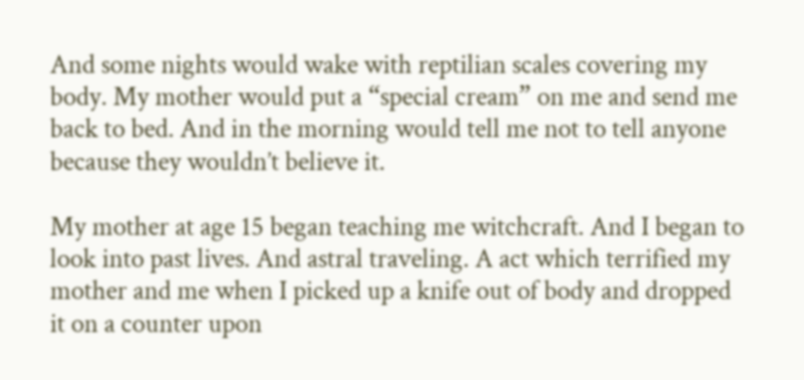And some nights would wake with reptilian scales covering my body. My mother would put a “special cream” on me and send me back to bed. And in the morning would tell me not to tell anyone because they wouldn’t believe it.

My mother at age 15 began teaching me witchcraft. And I began to look into past lives. And astral traveling. A act which terrified my mother and me when I picked up a knife out of body and dropped it on a counter upon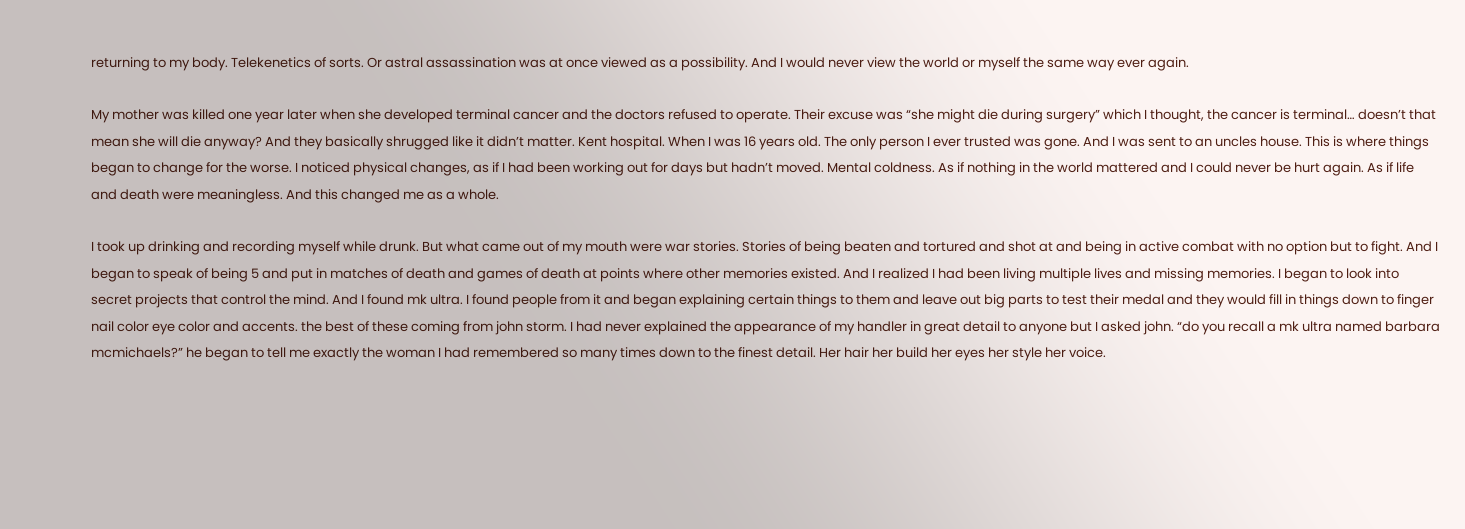returning to my body. Telekenetics of sorts. Or astral assassination was at once viewed as a possibility. And I would never view the world or myself the same way ever again.

My mother was killed one year later when she developed terminal cancer and the doctors refused to operate. Their excuse was “she might die during surgery” which I thought, the cancer is terminal… doesn’t that mean she will die anyway? And they basically shrugged like it didn’t matter. Kent hospital. When I was 16 years old. The only person I ever trusted was gone. And I was sent to an uncles house. This is where things began to change for the worse. I noticed physical changes, as if I had been working out for days but hadn’t moved. Mental coldness. As if nothing in the world mattered and I could never be hurt again. As if life and death were meaningless. And this changed me as a whole.

I took up drinking and recording myself while drunk. But what came out of my mouth were war stories. Stories of being beaten and tortured and shot at and being in active combat with no option but to fight. And I began to speak of being 5 and put in matches of death and games of death at points where other memories existed. And I realized I had been living multiple lives and missing memories. I began to look into secret projects that control the mind. And I found mk ultra. I found people from it and began explaining certain things to them and leave out big parts to test their medal and they would fill in things down to finger nail color eye color and accents. the best of these coming from john storm. I had never explained the appearance of my handler in great detail to anyone but I asked john. “do you recall a mk ultra named barbara mcmichaels?” he began to tell me exactly the woman I had remembered so many times down to the finest detail. Her hair her build her eyes her style her voice.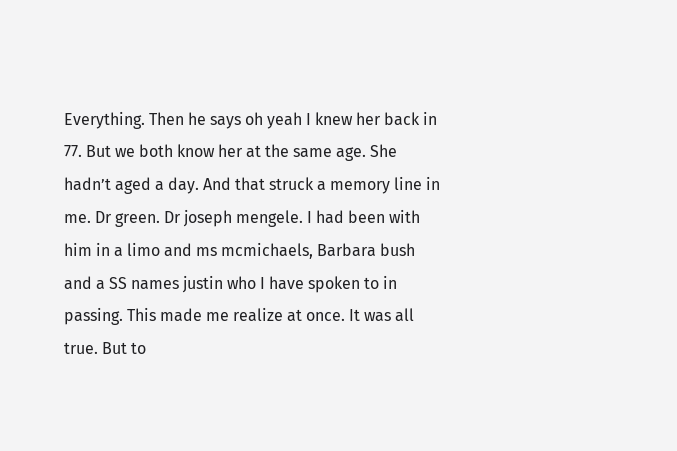Everything. Then he says oh yeah I knew her back in 77. But we both know her at the same age. She hadn’t aged a day. And that struck a memory line in me. Dr green. Dr joseph mengele. I had been with him in a limo and ms mcmichaels, Barbara bush and a SS names justin who I have spoken to in passing. This made me realize at once. It was all true. But to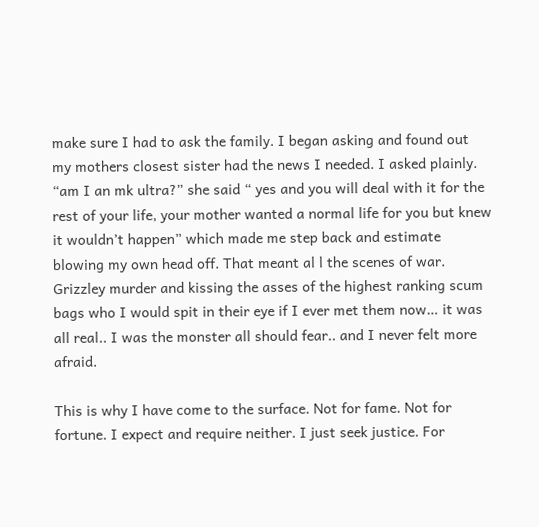make sure I had to ask the family. I began asking and found out my mothers closest sister had the news I needed. I asked plainly. “am I an mk ultra?” she said “ yes and you will deal with it for the rest of your life, your mother wanted a normal life for you but knew it wouldn’t happen” which made me step back and estimate blowing my own head off. That meant al l the scenes of war. Grizzley murder and kissing the asses of the highest ranking scum bags who I would spit in their eye if I ever met them now… it was all real.. I was the monster all should fear.. and I never felt more afraid.

This is why I have come to the surface. Not for fame. Not for fortune. I expect and require neither. I just seek justice. For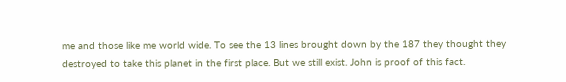me and those like me world wide. To see the 13 lines brought down by the 187 they thought they destroyed to take this planet in the first place. But we still exist. John is proof of this fact.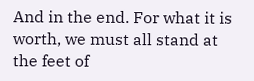And in the end. For what it is worth, we must all stand at the feet of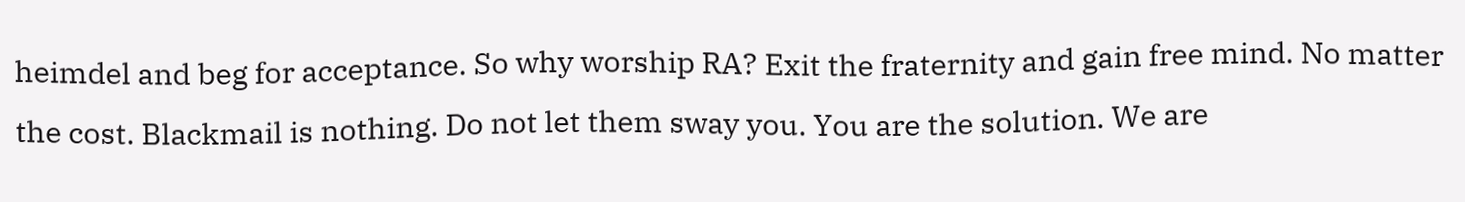heimdel and beg for acceptance. So why worship RA? Exit the fraternity and gain free mind. No matter the cost. Blackmail is nothing. Do not let them sway you. You are the solution. We are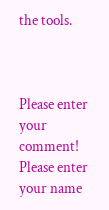the tools.



Please enter your comment!
Please enter your name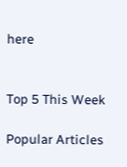here


Top 5 This Week

Popular Articles